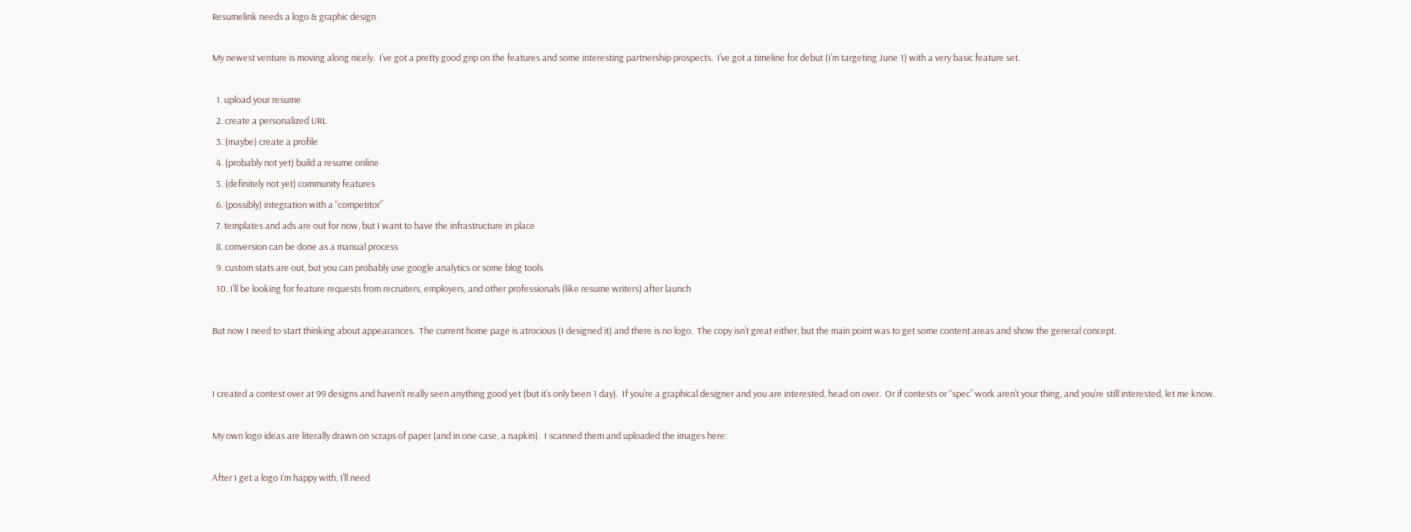Resumelink needs a logo & graphic design

My newest venture is moving along nicely.  I’ve got a pretty good grip on the features and some interesting partnership prospects.  I’ve got a timeline for debut (I’m targeting June 1) with a very basic feature set.

  1. upload your resume
  2. create a personalized URL
  3. (maybe) create a profile
  4. (probably not yet) build a resume online
  5. (definitely not yet) community features
  6. (possibly) integration with a “competitor”
  7. templates and ads are out for now, but I want to have the infrastructure in place
  8. conversion can be done as a manual process
  9. custom stats are out, but you can probably use google analytics or some blog tools
  10. I’ll be looking for feature requests from recruiters, employers, and other professionals (like resume writers) after launch

But now I need to start thinking about appearances.  The current home page is atrocious (I designed it) and there is no logo.  The copy isn’t great either, but the main point was to get some content areas and show the general concept.


I created a contest over at 99 designs and haven’t really seen anything good yet (but it’s only been 1 day).  If you’re a graphical designer and you are interested, head on over.  Or if contests or “spec” work aren’t your thing, and you’re still interested, let me know.

My own logo ideas are literally drawn on scraps of paper (and in one case, a napkin).  I scanned them and uploaded the images here:

After I get a logo I’m happy with, I’ll need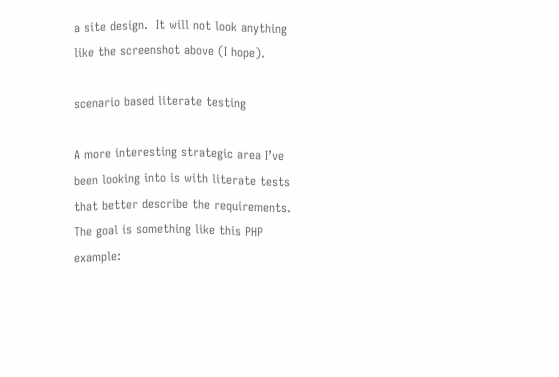a site design.  It will not look anything like the screenshot above (I hope).

scenario based literate testing

A more interesting strategic area I’ve been looking into is with literate tests that better describe the requirements.  The goal is something like this PHP example: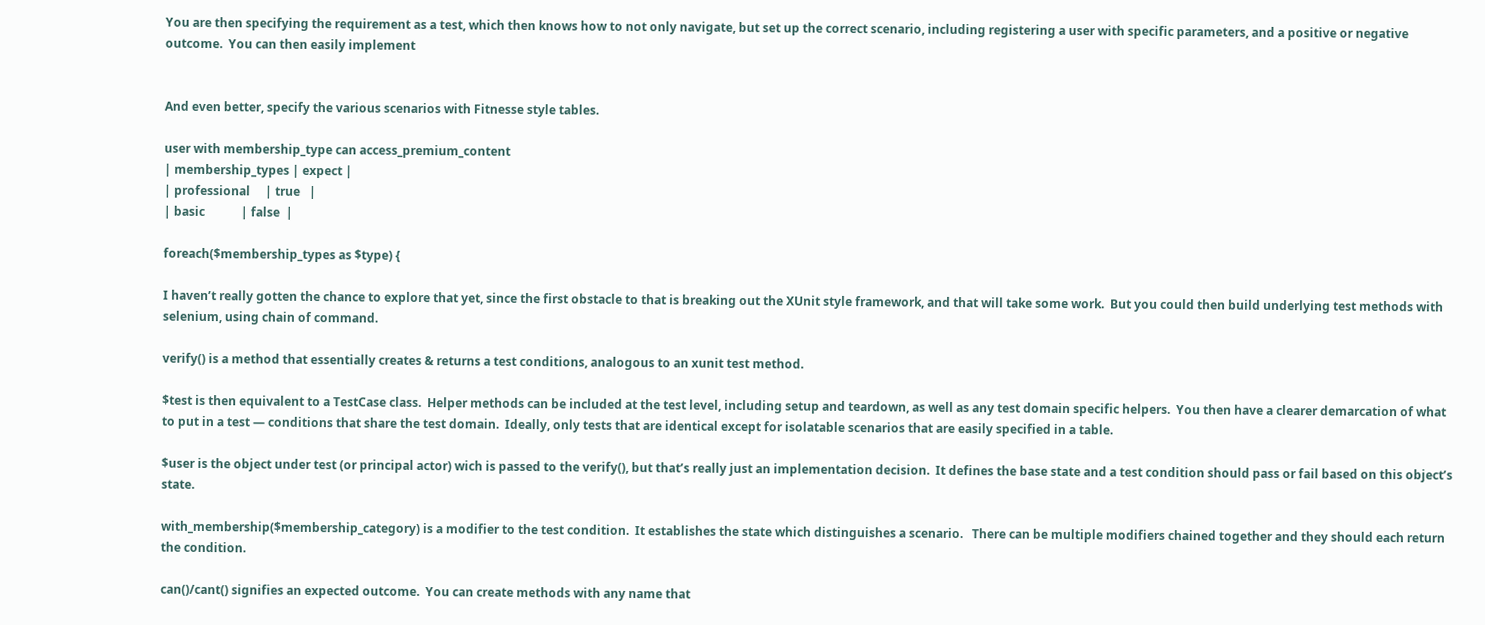You are then specifying the requirement as a test, which then knows how to not only navigate, but set up the correct scenario, including registering a user with specific parameters, and a positive or negative outcome.  You can then easily implement


And even better, specify the various scenarios with Fitnesse style tables.

user with membership_type can access_premium_content
| membership_types | expect |
| professional     | true   |
| basic            | false  |

foreach($membership_types as $type) {

I haven’t really gotten the chance to explore that yet, since the first obstacle to that is breaking out the XUnit style framework, and that will take some work.  But you could then build underlying test methods with selenium, using chain of command.

verify() is a method that essentially creates & returns a test conditions, analogous to an xunit test method.

$test is then equivalent to a TestCase class.  Helper methods can be included at the test level, including setup and teardown, as well as any test domain specific helpers.  You then have a clearer demarcation of what to put in a test — conditions that share the test domain.  Ideally, only tests that are identical except for isolatable scenarios that are easily specified in a table.

$user is the object under test (or principal actor) wich is passed to the verify(), but that’s really just an implementation decision.  It defines the base state and a test condition should pass or fail based on this object’s state.

with_membership($membership_category) is a modifier to the test condition.  It establishes the state which distinguishes a scenario.   There can be multiple modifiers chained together and they should each return the condition.

can()/cant() signifies an expected outcome.  You can create methods with any name that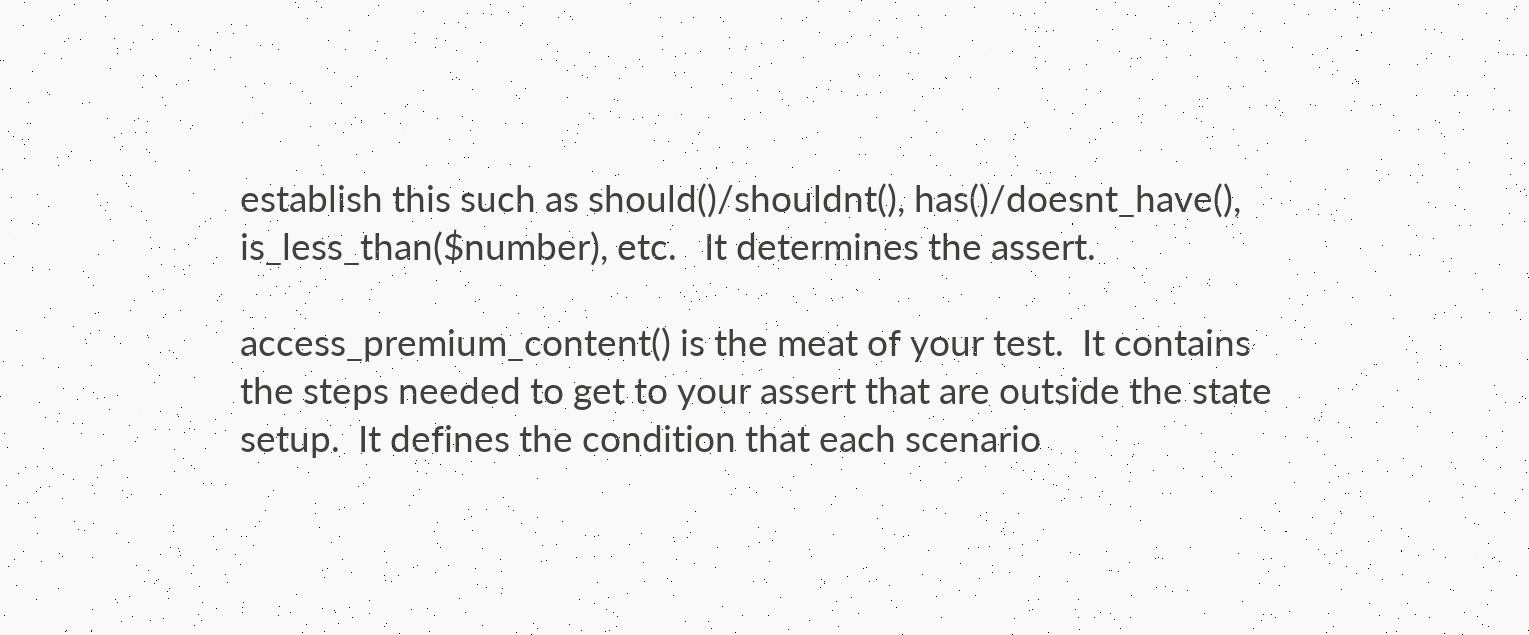establish this such as should()/shouldnt(), has()/doesnt_have(), is_less_than($number), etc.   It determines the assert.

access_premium_content() is the meat of your test.  It contains the steps needed to get to your assert that are outside the state setup.  It defines the condition that each scenario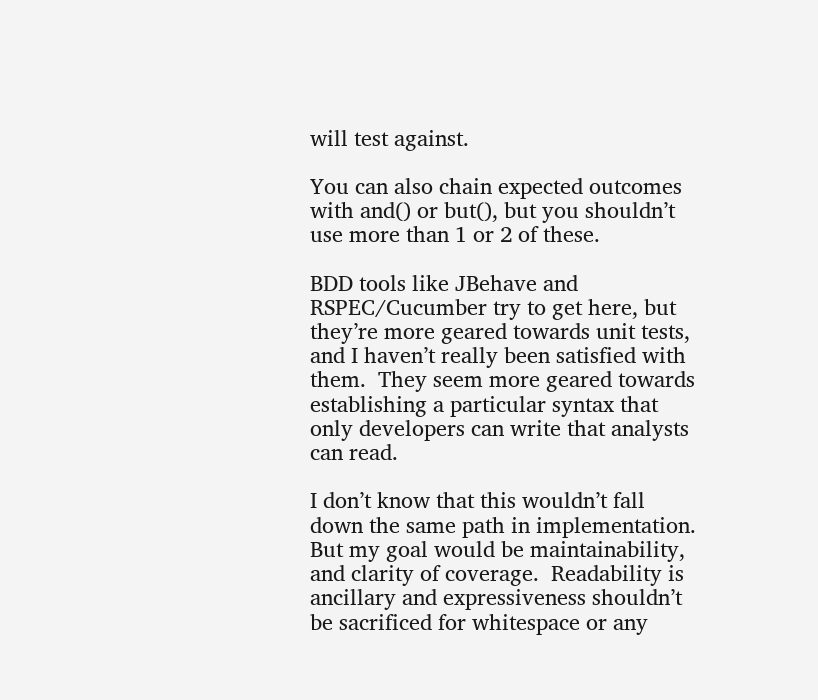will test against.

You can also chain expected outcomes with and() or but(), but you shouldn’t use more than 1 or 2 of these.

BDD tools like JBehave and RSPEC/Cucumber try to get here, but they’re more geared towards unit tests, and I haven’t really been satisfied with them.  They seem more geared towards establishing a particular syntax that only developers can write that analysts can read.

I don’t know that this wouldn’t fall down the same path in implementation.  But my goal would be maintainability, and clarity of coverage.  Readability is ancillary and expressiveness shouldn’t be sacrificed for whitespace or any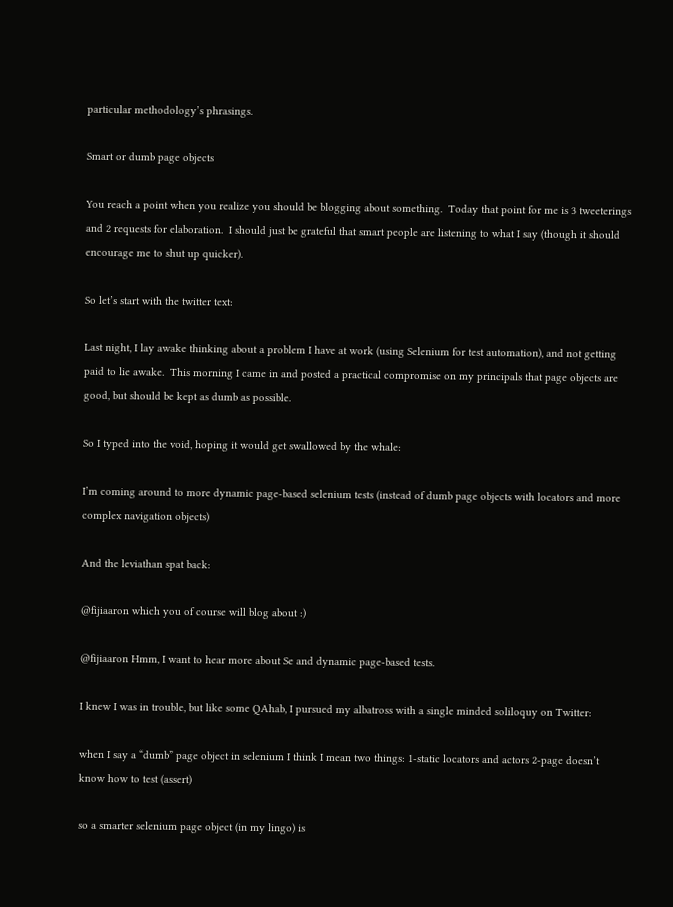particular methodology’s phrasings.

Smart or dumb page objects

You reach a point when you realize you should be blogging about something.  Today that point for me is 3 tweeterings and 2 requests for elaboration.  I should just be grateful that smart people are listening to what I say (though it should encourage me to shut up quicker).

So let’s start with the twitter text:

Last night, I lay awake thinking about a problem I have at work (using Selenium for test automation), and not getting paid to lie awake.  This morning I came in and posted a practical compromise on my principals that page objects are good, but should be kept as dumb as possible.

So I typed into the void, hoping it would get swallowed by the whale:

I’m coming around to more dynamic page-based selenium tests (instead of dumb page objects with locators and more complex navigation objects)

And the leviathan spat back:

@fijiaaron which you of course will blog about :)

@fijiaaron Hmm, I want to hear more about Se and dynamic page-based tests.

I knew I was in trouble, but like some QAhab, I pursued my albatross with a single minded soliloquy on Twitter:

when I say a “dumb” page object in selenium I think I mean two things: 1-static locators and actors 2-page doesn’t know how to test (assert)

so a smarter selenium page object (in my lingo) is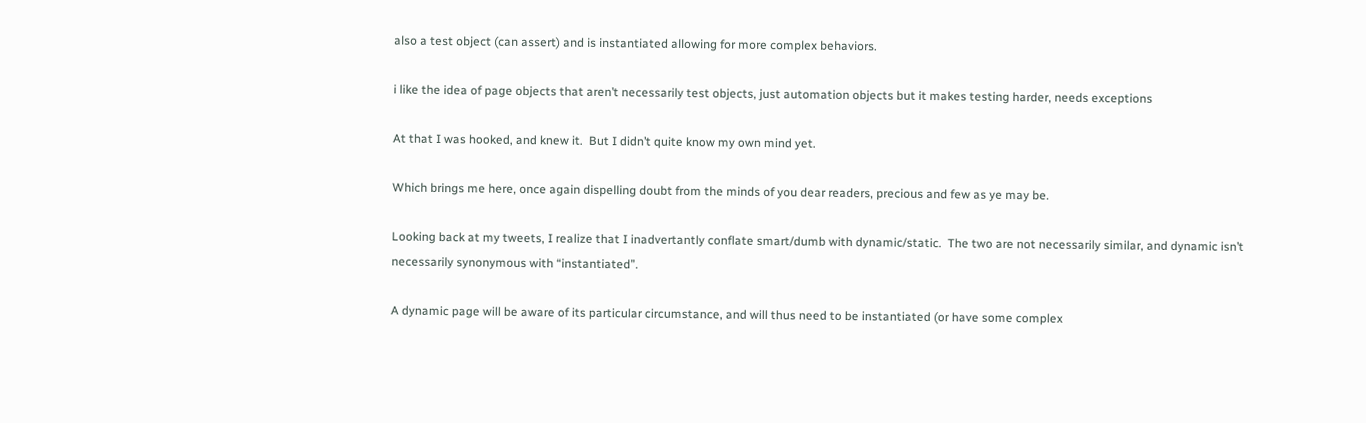also a test object (can assert) and is instantiated allowing for more complex behaviors.

i like the idea of page objects that aren’t necessarily test objects, just automation objects but it makes testing harder, needs exceptions

At that I was hooked, and knew it.  But I didn’t quite know my own mind yet.

Which brings me here, once again dispelling doubt from the minds of you dear readers, precious and few as ye may be.

Looking back at my tweets, I realize that I inadvertantly conflate smart/dumb with dynamic/static.  The two are not necessarily similar, and dynamic isn’t necessarily synonymous with “instantiated”.

A dynamic page will be aware of its particular circumstance, and will thus need to be instantiated (or have some complex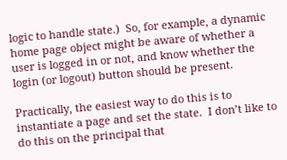logic to handle state.)  So, for example, a dynamic home page object might be aware of whether a user is logged in or not, and know whether the login (or logout) button should be present.

Practically, the easiest way to do this is to instantiate a page and set the state.  I don’t like to do this on the principal that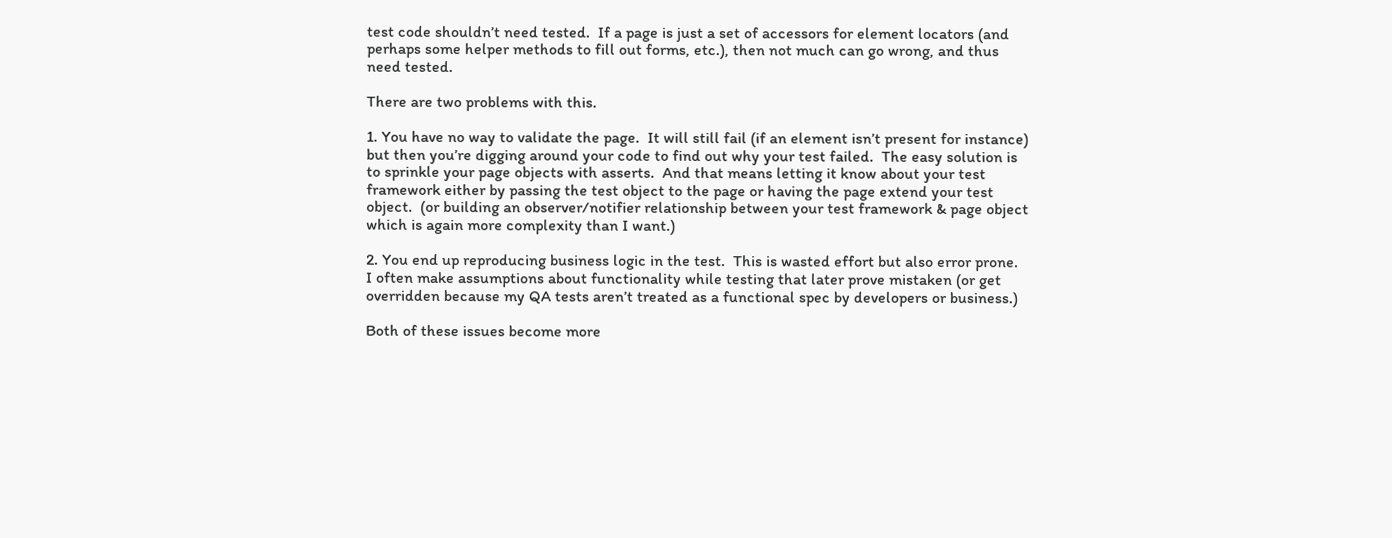test code shouldn’t need tested.  If a page is just a set of accessors for element locators (and perhaps some helper methods to fill out forms, etc.), then not much can go wrong, and thus need tested.

There are two problems with this.

1. You have no way to validate the page.  It will still fail (if an element isn’t present for instance) but then you’re digging around your code to find out why your test failed.  The easy solution is to sprinkle your page objects with asserts.  And that means letting it know about your test framework either by passing the test object to the page or having the page extend your test object.  (or building an observer/notifier relationship between your test framework & page object which is again more complexity than I want.)

2. You end up reproducing business logic in the test.  This is wasted effort but also error prone.  I often make assumptions about functionality while testing that later prove mistaken (or get overridden because my QA tests aren’t treated as a functional spec by developers or business.)

Both of these issues become more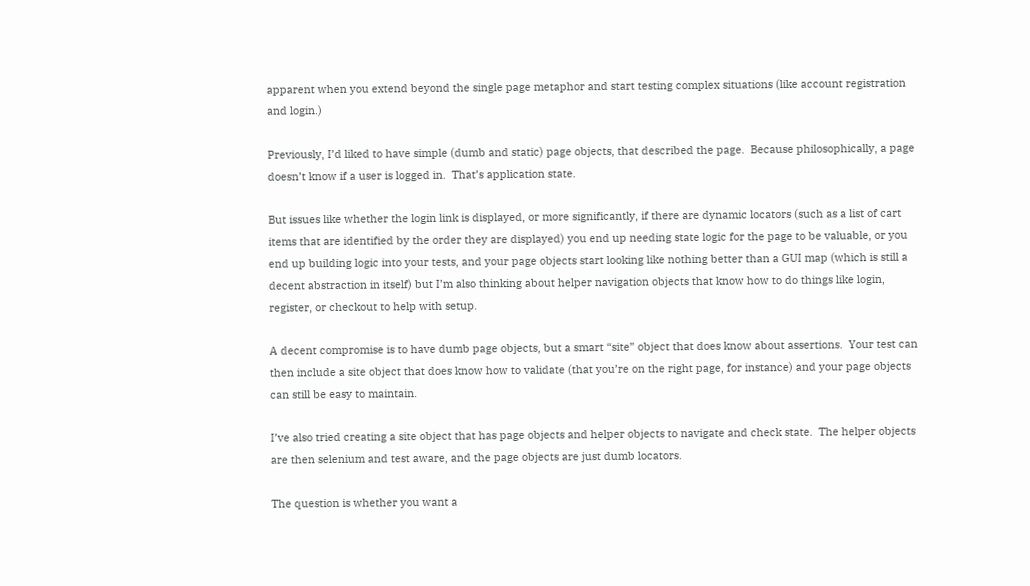apparent when you extend beyond the single page metaphor and start testing complex situations (like account registration and login.)

Previously, I’d liked to have simple (dumb and static) page objects, that described the page.  Because philosophically, a page doesn’t know if a user is logged in.  That’s application state.

But issues like whether the login link is displayed, or more significantly, if there are dynamic locators (such as a list of cart items that are identified by the order they are displayed) you end up needing state logic for the page to be valuable, or you end up building logic into your tests, and your page objects start looking like nothing better than a GUI map (which is still a decent abstraction in itself) but I’m also thinking about helper navigation objects that know how to do things like login, register, or checkout to help with setup.

A decent compromise is to have dumb page objects, but a smart “site” object that does know about assertions.  Your test can then include a site object that does know how to validate (that you’re on the right page, for instance) and your page objects can still be easy to maintain.

I’ve also tried creating a site object that has page objects and helper objects to navigate and check state.  The helper objects are then selenium and test aware, and the page objects are just dumb locators.

The question is whether you want a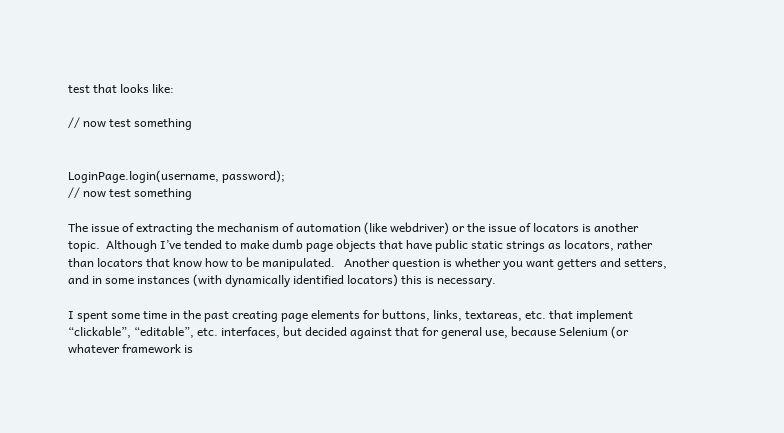test that looks like:

// now test something


LoginPage.login(username, password);
// now test something

The issue of extracting the mechanism of automation (like webdriver) or the issue of locators is another topic.  Although I’ve tended to make dumb page objects that have public static strings as locators, rather than locators that know how to be manipulated.   Another question is whether you want getters and setters, and in some instances (with dynamically identified locators) this is necessary.

I spent some time in the past creating page elements for buttons, links, textareas, etc. that implement “clickable”, “editable”, etc. interfaces, but decided against that for general use, because Selenium (or whatever framework is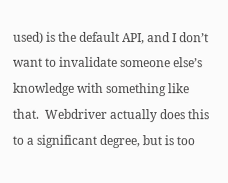used) is the default API, and I don’t want to invalidate someone else’s knowledge with something like that.  Webdriver actually does this to a significant degree, but is too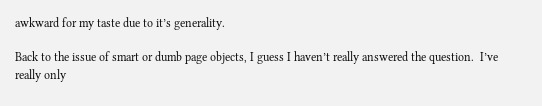awkward for my taste due to it’s generality.

Back to the issue of smart or dumb page objects, I guess I haven’t really answered the question.  I’ve really only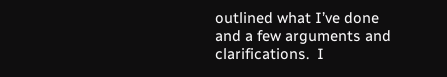outlined what I’ve done and a few arguments and clarifications.  I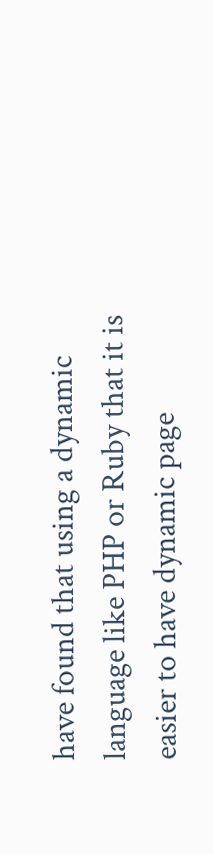have found that using a dynamic language like PHP or Ruby that it is easier to have dynamic page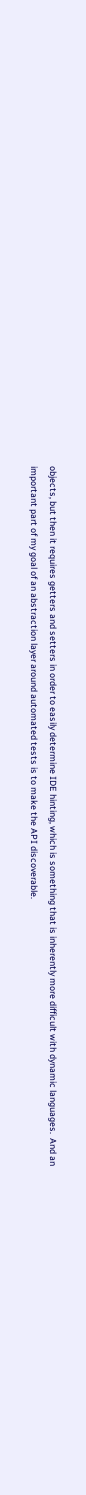objects, but then it requires getters and setters in order to easily determine IDE hinting, which is something that is inherently more difficult with dynamic languages.  And an important part of my goal of an abstraction layer around automated tests is to make the API discoverable.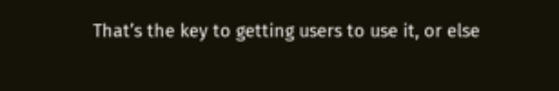That’s the key to getting users to use it, or else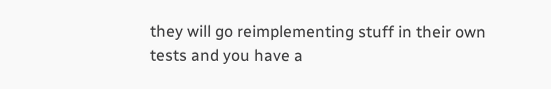they will go reimplementing stuff in their own tests and you have a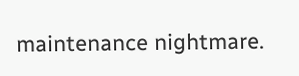maintenance nightmare.